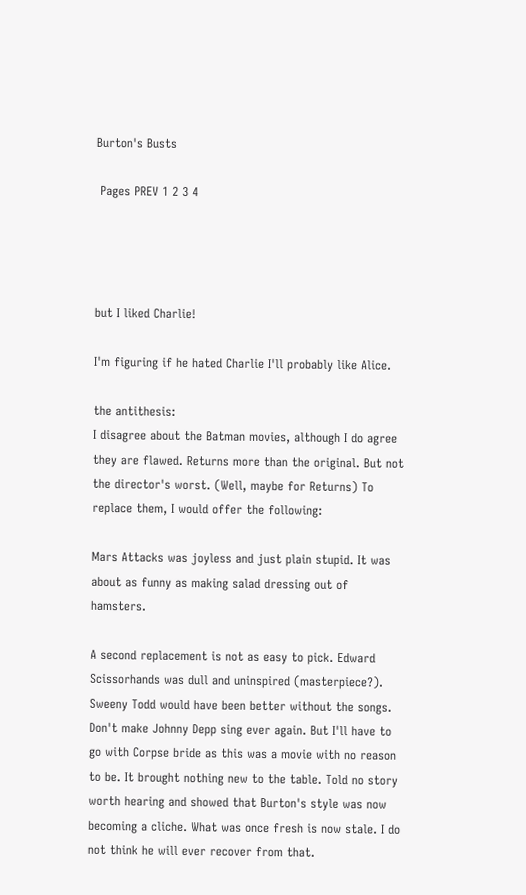Burton's Busts

 Pages PREV 1 2 3 4




but I liked Charlie!

I'm figuring if he hated Charlie I'll probably like Alice.

the antithesis:
I disagree about the Batman movies, although I do agree they are flawed. Returns more than the original. But not the director's worst. (Well, maybe for Returns) To replace them, I would offer the following:

Mars Attacks was joyless and just plain stupid. It was about as funny as making salad dressing out of hamsters.

A second replacement is not as easy to pick. Edward Scissorhands was dull and uninspired (masterpiece?). Sweeny Todd would have been better without the songs. Don't make Johnny Depp sing ever again. But I'll have to go with Corpse bride as this was a movie with no reason to be. It brought nothing new to the table. Told no story worth hearing and showed that Burton's style was now becoming a cliche. What was once fresh is now stale. I do not think he will ever recover from that.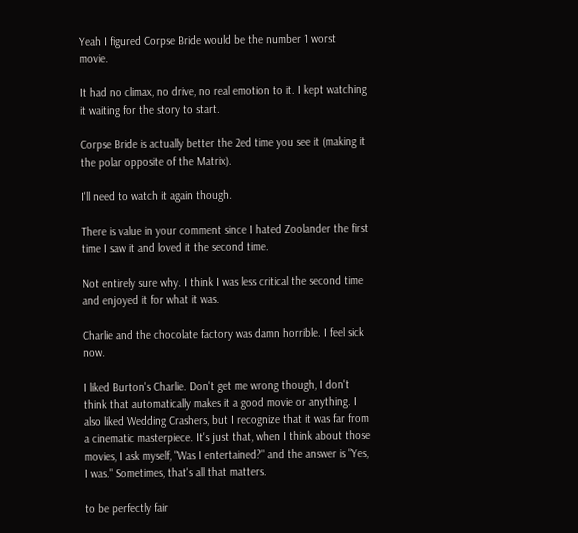Yeah I figured Corpse Bride would be the number 1 worst movie.

It had no climax, no drive, no real emotion to it. I kept watching it waiting for the story to start.

Corpse Bride is actually better the 2ed time you see it (making it the polar opposite of the Matrix).

I'll need to watch it again though.

There is value in your comment since I hated Zoolander the first time I saw it and loved it the second time.

Not entirely sure why. I think I was less critical the second time and enjoyed it for what it was.

Charlie and the chocolate factory was damn horrible. I feel sick now.

I liked Burton's Charlie. Don't get me wrong though, I don't think that automatically makes it a good movie or anything. I also liked Wedding Crashers, but I recognize that it was far from a cinematic masterpiece. It's just that, when I think about those movies, I ask myself, "Was I entertained?" and the answer is "Yes, I was." Sometimes, that's all that matters.

to be perfectly fair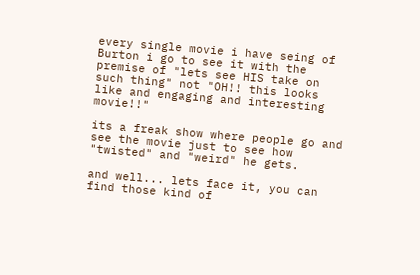every single movie i have seing of Burton i go to see it with the premise of "lets see HIS take on such thing" not "OH!! this looks like and engaging and interesting movie!!"

its a freak show where people go and see the movie just to see how "twisted" and "weird" he gets.

and well... lets face it, you can find those kind of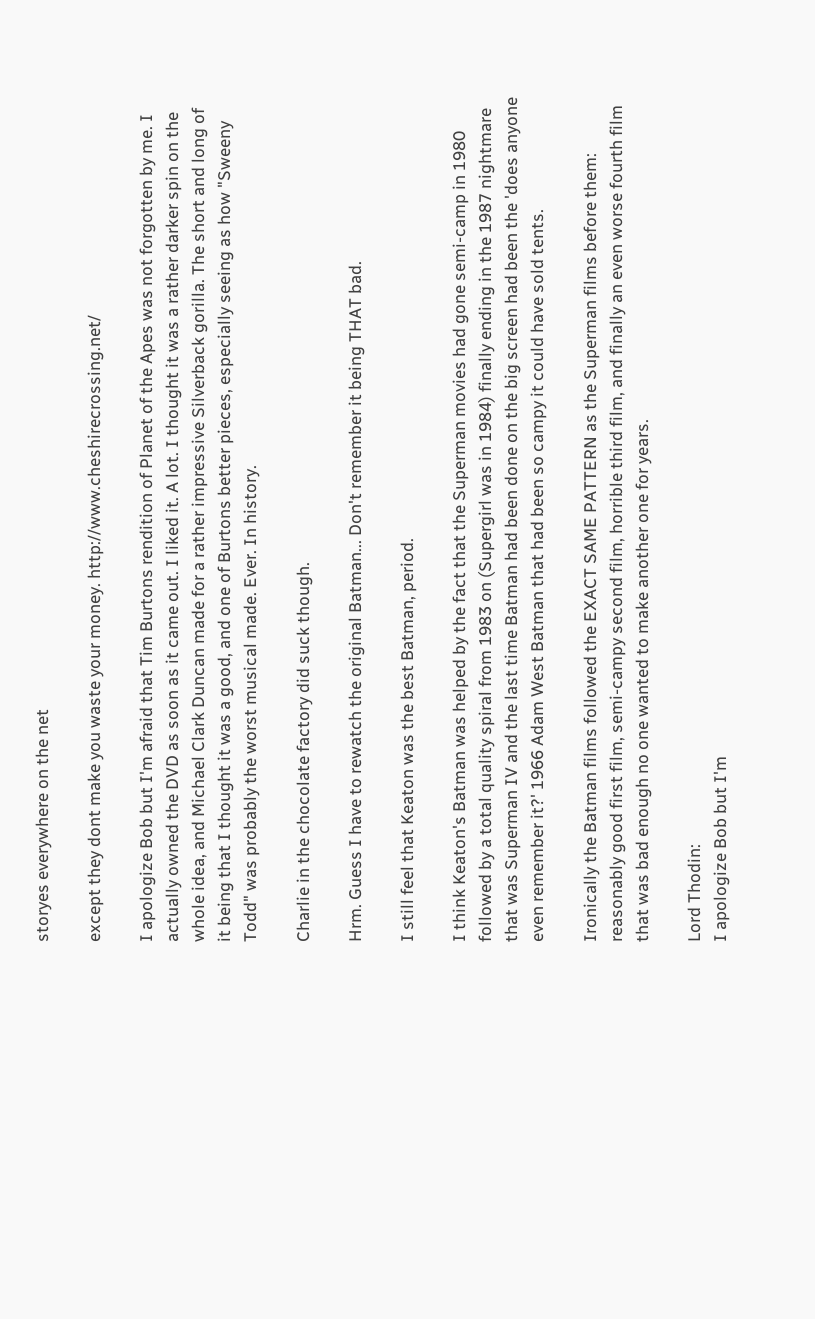storyes everywhere on the net

except they dont make you waste your money. http://www.cheshirecrossing.net/

I apologize Bob but I'm afraid that Tim Burtons rendition of Planet of the Apes was not forgotten by me. I actually owned the DVD as soon as it came out. I liked it. A lot. I thought it was a rather darker spin on the whole idea, and Michael Clark Duncan made for a rather impressive Silverback gorilla. The short and long of it being that I thought it was a good, and one of Burtons better pieces, especially seeing as how "Sweeny Todd" was probably the worst musical made. Ever. In history.

Charlie in the chocolate factory did suck though.

Hrm. Guess I have to rewatch the original Batman... Don't remember it being THAT bad.

I still feel that Keaton was the best Batman, period.

I think Keaton's Batman was helped by the fact that the Superman movies had gone semi-camp in 1980 followed by a total quality spiral from 1983 on (Supergirl was in 1984) finally ending in the 1987 nightmare that was Superman IV and the last time Batman had been done on the big screen had been the 'does anyone even remember it?' 1966 Adam West Batman that had been so campy it could have sold tents.

Ironically the Batman films followed the EXACT SAME PATTERN as the Superman films before them: reasonably good first film, semi-campy second film, horrible third film, and finally an even worse fourth film that was bad enough no one wanted to make another one for years.

Lord Thodin:
I apologize Bob but I'm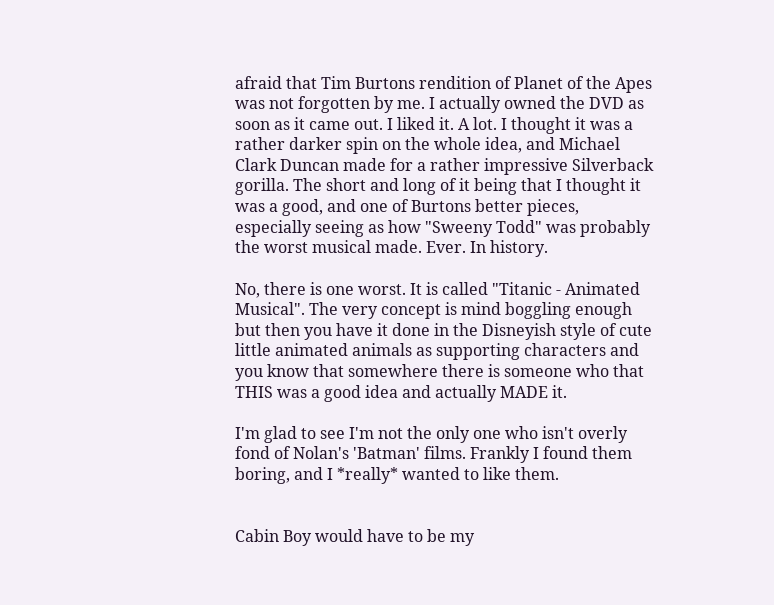afraid that Tim Burtons rendition of Planet of the Apes was not forgotten by me. I actually owned the DVD as soon as it came out. I liked it. A lot. I thought it was a rather darker spin on the whole idea, and Michael Clark Duncan made for a rather impressive Silverback gorilla. The short and long of it being that I thought it was a good, and one of Burtons better pieces, especially seeing as how "Sweeny Todd" was probably the worst musical made. Ever. In history.

No, there is one worst. It is called "Titanic - Animated Musical". The very concept is mind boggling enough but then you have it done in the Disneyish style of cute little animated animals as supporting characters and you know that somewhere there is someone who that THIS was a good idea and actually MADE it.

I'm glad to see I'm not the only one who isn't overly fond of Nolan's 'Batman' films. Frankly I found them boring, and I *really* wanted to like them.


Cabin Boy would have to be my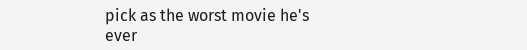pick as the worst movie he's ever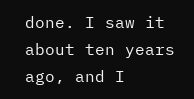done. I saw it about ten years ago, and I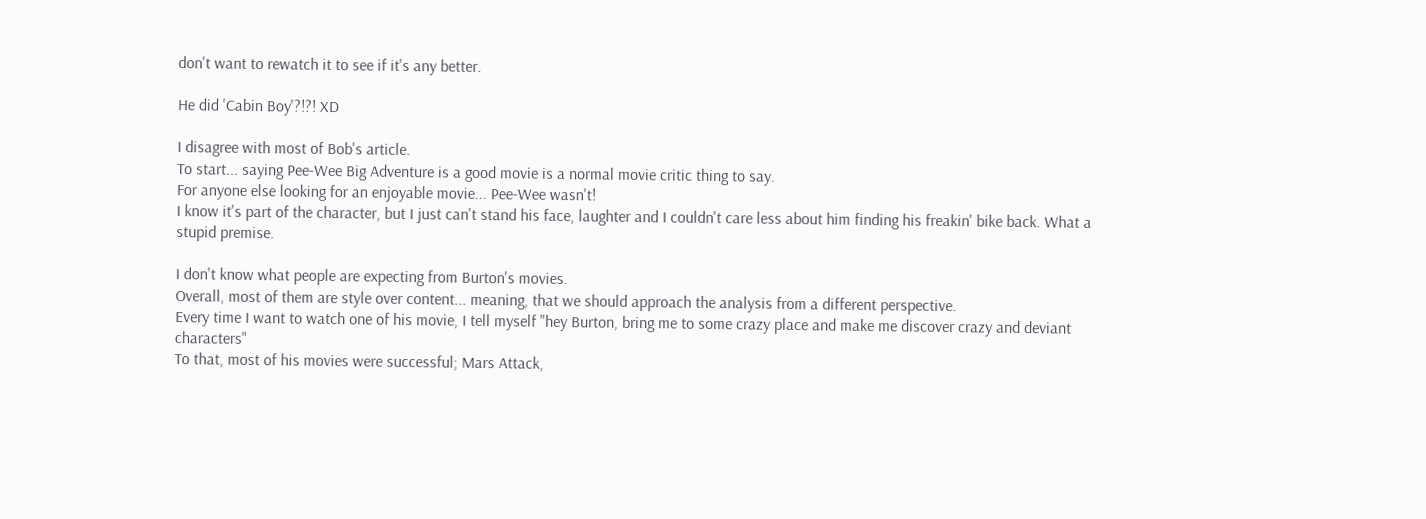don't want to rewatch it to see if it's any better.

He did 'Cabin Boy'?!?! XD

I disagree with most of Bob's article.
To start... saying Pee-Wee Big Adventure is a good movie is a normal movie critic thing to say.
For anyone else looking for an enjoyable movie... Pee-Wee wasn't!
I know it's part of the character, but I just can't stand his face, laughter and I couldn't care less about him finding his freakin' bike back. What a stupid premise.

I don't know what people are expecting from Burton's movies.
Overall, most of them are style over content... meaning, that we should approach the analysis from a different perspective.
Every time I want to watch one of his movie, I tell myself "hey Burton, bring me to some crazy place and make me discover crazy and deviant characters"
To that, most of his movies were successful; Mars Attack,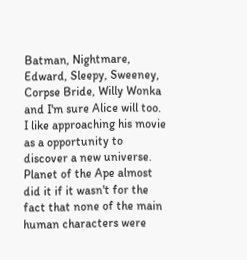Batman, Nightmare, Edward, Sleepy, Sweeney, Corpse Bride, Willy Wonka and I'm sure Alice will too.
I like approaching his movie as a opportunity to discover a new universe.
Planet of the Ape almost did it if it wasn't for the fact that none of the main human characters were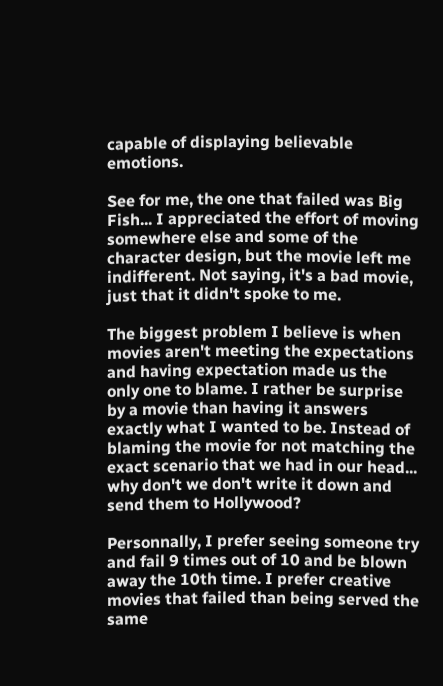capable of displaying believable emotions.

See for me, the one that failed was Big Fish... I appreciated the effort of moving somewhere else and some of the character design, but the movie left me indifferent. Not saying, it's a bad movie, just that it didn't spoke to me.

The biggest problem I believe is when movies aren't meeting the expectations and having expectation made us the only one to blame. I rather be surprise by a movie than having it answers exactly what I wanted to be. Instead of blaming the movie for not matching the exact scenario that we had in our head... why don't we don't write it down and send them to Hollywood?

Personnally, I prefer seeing someone try and fail 9 times out of 10 and be blown away the 10th time. I prefer creative movies that failed than being served the same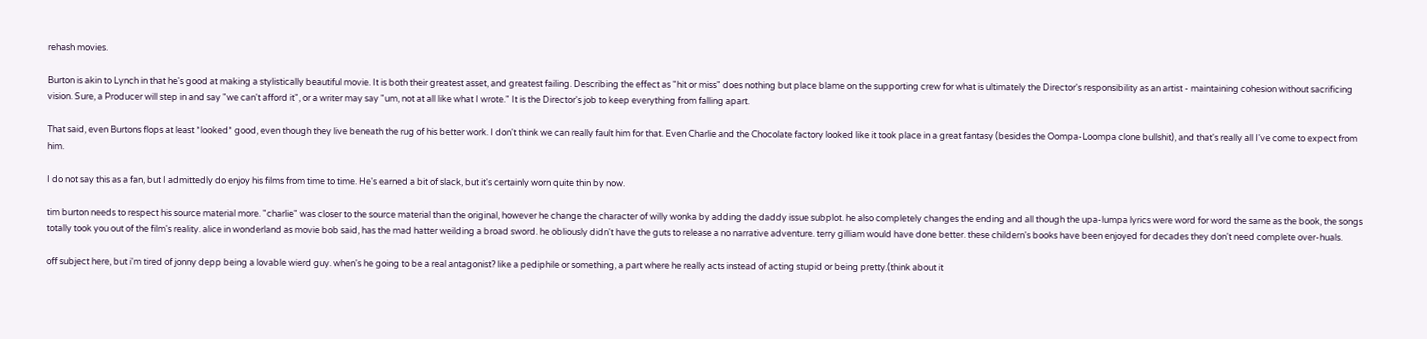rehash movies.

Burton is akin to Lynch in that he's good at making a stylistically beautiful movie. It is both their greatest asset, and greatest failing. Describing the effect as "hit or miss" does nothing but place blame on the supporting crew for what is ultimately the Director's responsibility as an artist - maintaining cohesion without sacrificing vision. Sure, a Producer will step in and say "we can't afford it", or a writer may say "um, not at all like what I wrote." It is the Director's job to keep everything from falling apart.

That said, even Burtons flops at least *looked* good, even though they live beneath the rug of his better work. I don't think we can really fault him for that. Even Charlie and the Chocolate factory looked like it took place in a great fantasy (besides the Oompa-Loompa clone bullshit), and that's really all I've come to expect from him.

I do not say this as a fan, but I admittedly do enjoy his films from time to time. He's earned a bit of slack, but it's certainly worn quite thin by now.

tim burton needs to respect his source material more. "charlie" was closer to the source material than the original, however he change the character of willy wonka by adding the daddy issue subplot. he also completely changes the ending and all though the upa-lumpa lyrics were word for word the same as the book, the songs totally took you out of the film's reality. alice in wonderland as movie bob said, has the mad hatter weilding a broad sword. he obliously didn't have the guts to release a no narrative adventure. terry gilliam would have done better. these childern's books have been enjoyed for decades they don't need complete over-huals.

off subject here, but i'm tired of jonny depp being a lovable wierd guy. when's he going to be a real antagonist? like a pediphile or something, a part where he really acts instead of acting stupid or being pretty.(think about it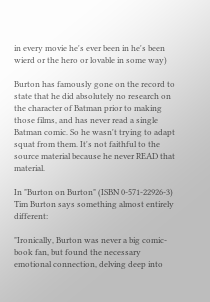in every movie he's ever been in he's been wierd or the hero or lovable in some way)

Burton has famously gone on the record to state that he did absolutely no research on the character of Batman prior to making those films, and has never read a single Batman comic. So he wasn't trying to adapt squat from them. It's not faithful to the source material because he never READ that material.

In "Burton on Burton" (ISBN 0-571-22926-3) Tim Burton says something almost entirely different:

"Ironically, Burton was never a big comic-book fan, but found the necessary
emotional connection, delving deep into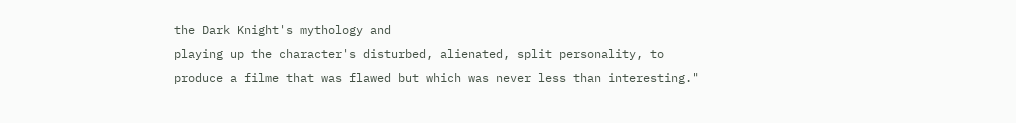the Dark Knight's mythology and
playing up the character's disturbed, alienated, split personality, to
produce a filme that was flawed but which was never less than interesting."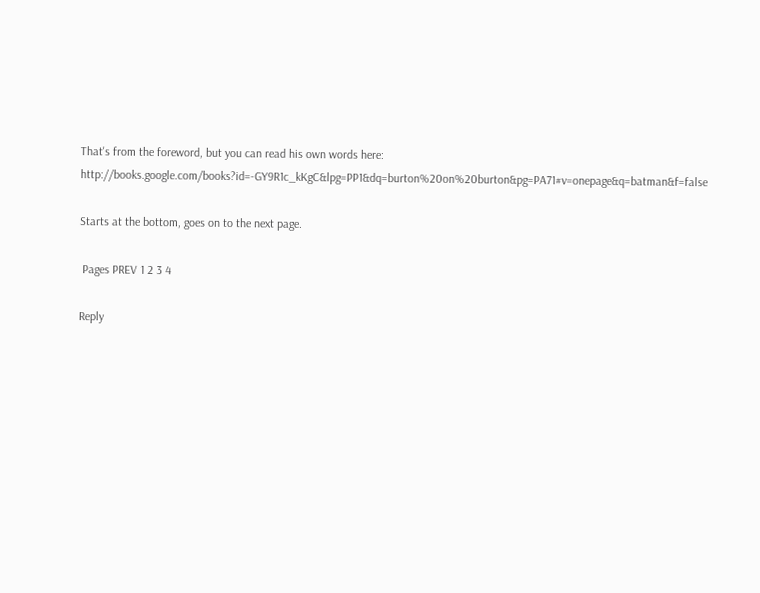That's from the foreword, but you can read his own words here: http://books.google.com/books?id=-GY9R1c_kKgC&lpg=PP1&dq=burton%20on%20burton&pg=PA71#v=onepage&q=batman&f=false

Starts at the bottom, goes on to the next page.

 Pages PREV 1 2 3 4

Reply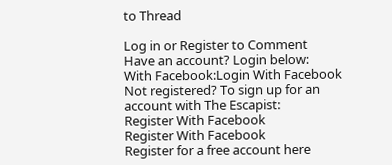to Thread

Log in or Register to Comment
Have an account? Login below:
With Facebook:Login With Facebook
Not registered? To sign up for an account with The Escapist:
Register With Facebook
Register With Facebook
Register for a free account here